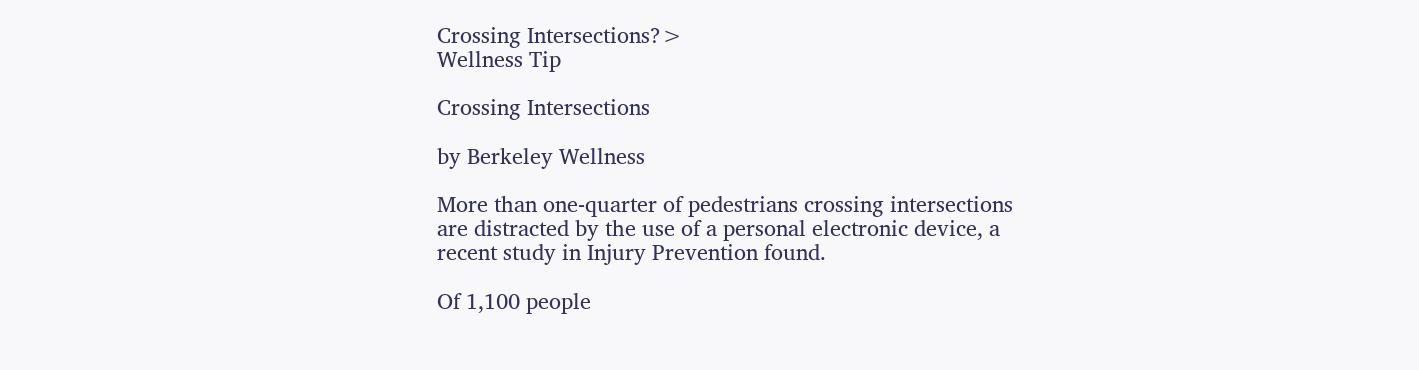Crossing Intersections?>
Wellness Tip

Crossing Intersections

by Berkeley Wellness

More than one-quarter of pedestrians crossing intersections are distracted by the use of a personal electronic device, a recent study in Injury Prevention found.

Of 1,100 people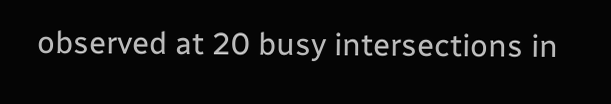observed at 20 busy intersections in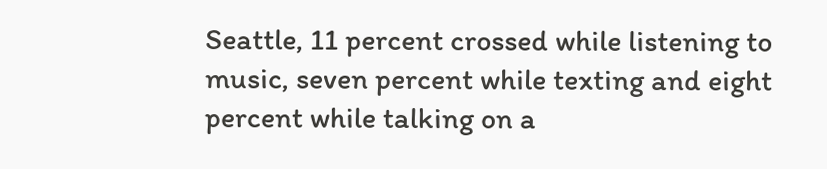Seattle, 11 percent crossed while listening to music, seven percent while texting and eight percent while talking on a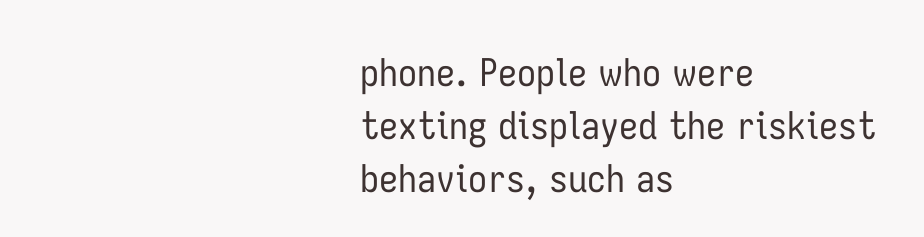phone. People who were texting displayed the riskiest behaviors, such as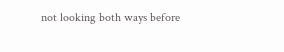not looking both ways before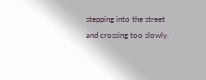stepping into the street and crossing too slowly.